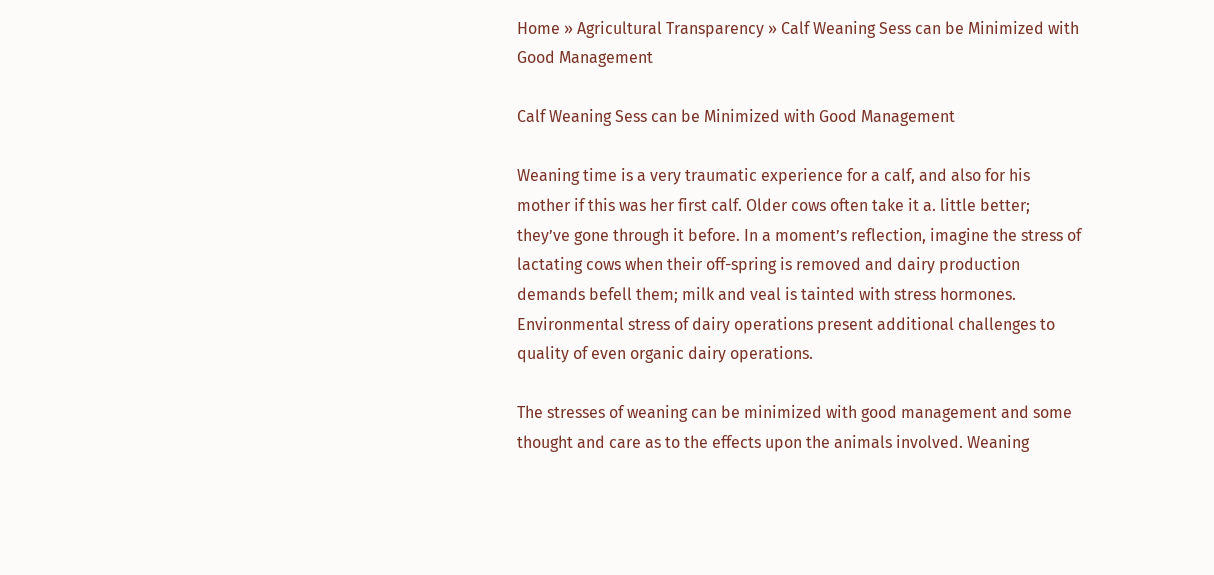Home » Agricultural Transparency » Calf Weaning Sess can be Minimized with Good Management

Calf Weaning Sess can be Minimized with Good Management

Weaning time is a very traumatic experience for a calf, and also for his mother if this was her first calf. Older cows often take it a. little better; they’ve gone through it before. In a moment’s reflection, imagine the stress of lactating cows when their off-spring is removed and dairy production demands befell them; milk and veal is tainted with stress hormones.  Environmental stress of dairy operations present additional challenges to quality of even organic dairy operations.

The stresses of weaning can be minimized with good management and some thought and care as to the effects upon the animals involved. Weaning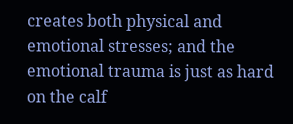creates both physical and emotional stresses; and the emotional trauma is just as hard on the calf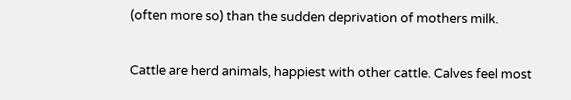(often more so) than the sudden deprivation of mothers milk.

Cattle are herd animals, happiest with other cattle. Calves feel most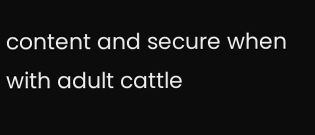content and secure when with adult cattle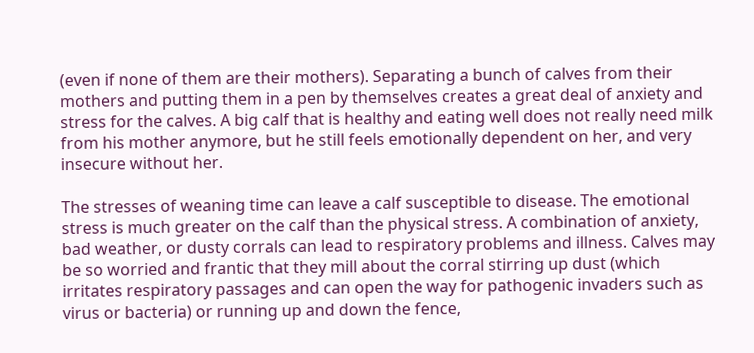(even if none of them are their mothers). Separating a bunch of calves from their mothers and putting them in a pen by themselves creates a great deal of anxiety and stress for the calves. A big calf that is healthy and eating well does not really need milk from his mother anymore, but he still feels emotionally dependent on her, and very insecure without her.

The stresses of weaning time can leave a calf susceptible to disease. The emotional stress is much greater on the calf than the physical stress. A combination of anxiety, bad weather, or dusty corrals can lead to respiratory problems and illness. Calves may be so worried and frantic that they mill about the corral stirring up dust (which irritates respiratory passages and can open the way for pathogenic invaders such as virus or bacteria) or running up and down the fence,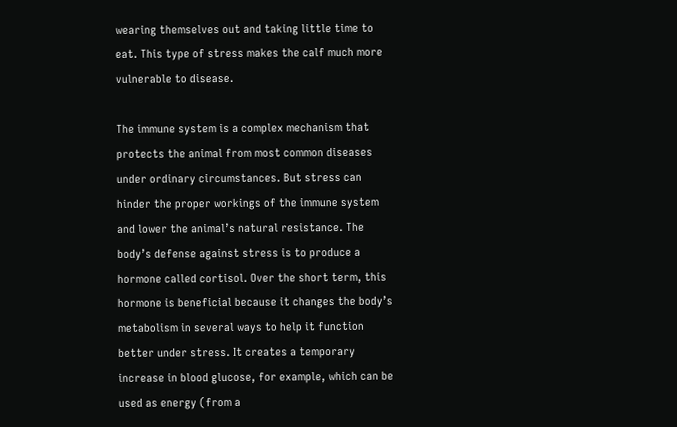wearing themselves out and taking little time to eat. This type of stress makes the calf much more vulnerable to disease.

The immune system is a complex mechanism that protects the animal from most common diseases under ordinary circumstances. But stress can hinder the proper workings of the immune system and lower the animal’s natural resistance. The body’s defense against stress is to produce a hormone called cortisol. Over the short term, this hormone is beneficial because it changes the body’s metabolism in several ways to help it function better under stress. It creates a temporary increase in blood glucose, for example, which can be used as energy (from a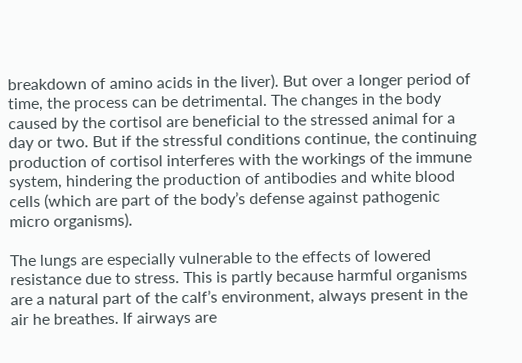breakdown of amino acids in the liver). But over a longer period of time, the process can be detrimental. The changes in the body caused by the cortisol are beneficial to the stressed animal for a day or two. But if the stressful conditions continue, the continuing production of cortisol interferes with the workings of the immune system, hindering the production of antibodies and white blood cells (which are part of the body’s defense against pathogenic micro organisms).

The lungs are especially vulnerable to the effects of lowered resistance due to stress. This is partly because harmful organisms are a natural part of the calf’s environment, always present in the air he breathes. If airways are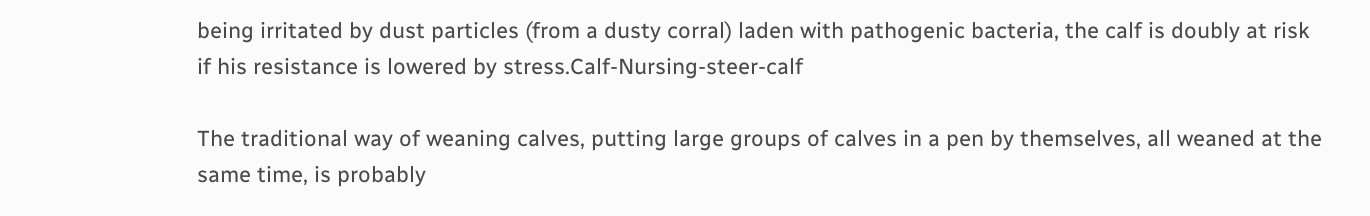being irritated by dust particles (from a dusty corral) laden with pathogenic bacteria, the calf is doubly at risk if his resistance is lowered by stress.Calf-Nursing-steer-calf

The traditional way of weaning calves, putting large groups of calves in a pen by themselves, all weaned at the same time, is probably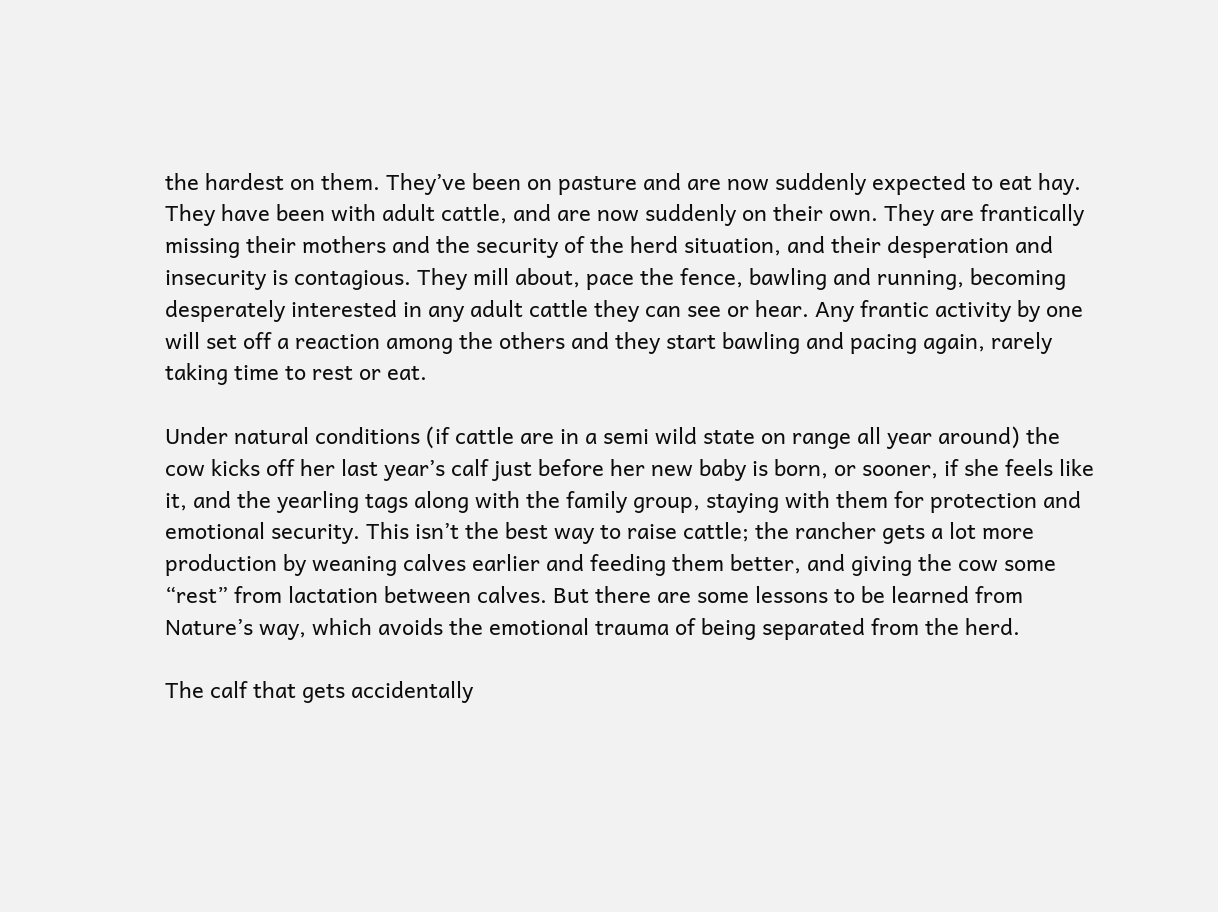the hardest on them. They’ve been on pasture and are now suddenly expected to eat hay. They have been with adult cattle, and are now suddenly on their own. They are frantically missing their mothers and the security of the herd situation, and their desperation and insecurity is contagious. They mill about, pace the fence, bawling and running, becoming desperately interested in any adult cattle they can see or hear. Any frantic activity by one will set off a reaction among the others and they start bawling and pacing again, rarely taking time to rest or eat.

Under natural conditions (if cattle are in a semi wild state on range all year around) the cow kicks off her last year’s calf just before her new baby is born, or sooner, if she feels like it, and the yearling tags along with the family group, staying with them for protection and emotional security. This isn’t the best way to raise cattle; the rancher gets a lot more production by weaning calves earlier and feeding them better, and giving the cow some “rest” from lactation between calves. But there are some lessons to be learned from Nature’s way, which avoids the emotional trauma of being separated from the herd.

The calf that gets accidentally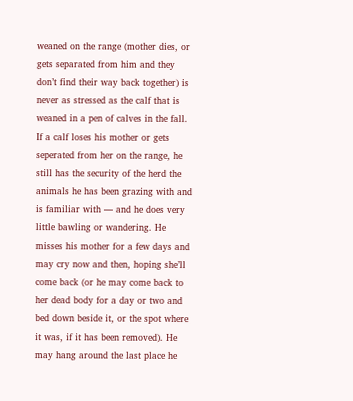weaned on the range (mother dies, or gets separated from him and they don’t find their way back together) is never as stressed as the calf that is weaned in a pen of calves in the fall. If a calf loses his mother or gets seperated from her on the range, he still has the security of the herd the animals he has been grazing with and is familiar with — and he does very little bawling or wandering. He misses his mother for a few days and may cry now and then, hoping she’ll come back (or he may come back to her dead body for a day or two and bed down beside it, or the spot where it was, if it has been removed). He may hang around the last place he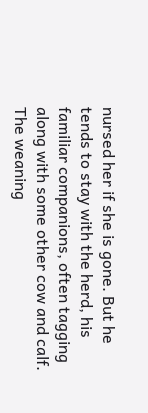nursed her if she is gone. But he tends to stay with the herd, his familiar companions, often tagging along with some other cow and calf. The weaning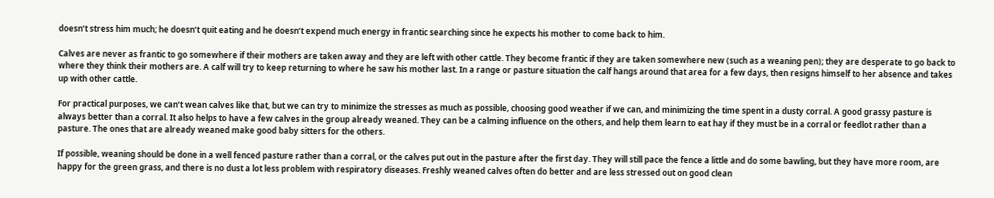doesn’t stress him much; he doesn’t quit eating and he doesn’t expend much energy in frantic searching since he expects his mother to come back to him.

Calves are never as frantic to go somewhere if their mothers are taken away and they are left with other cattle. They become frantic if they are taken somewhere new (such as a weaning pen); they are desperate to go back to where they think their mothers are. A calf will try to keep returning to where he saw his mother last. In a range or pasture situation the calf hangs around that area for a few days, then resigns himself to her absence and takes up with other cattle.

For practical purposes, we can’t wean calves like that, but we can try to minimize the stresses as much as possible, choosing good weather if we can, and minimizing the time spent in a dusty corral. A good grassy pasture is always better than a corral. It also helps to have a few calves in the group already weaned. They can be a calming influence on the others, and help them learn to eat hay if they must be in a corral or feedlot rather than a pasture. The ones that are already weaned make good baby sitters for the others.

If possible, weaning should be done in a well fenced pasture rather than a corral, or the calves put out in the pasture after the first day. They will still pace the fence a little and do some bawling, but they have more room, are happy for the green grass, and there is no dust a lot less problem with respiratory diseases. Freshly weaned calves often do better and are less stressed out on good clean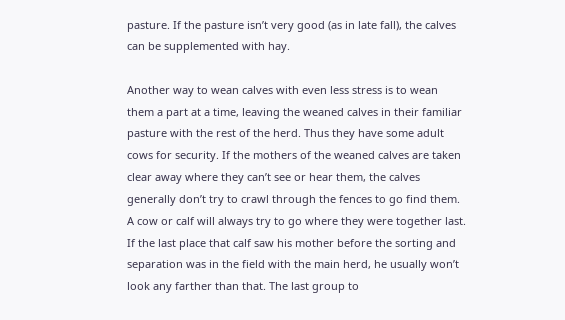pasture. If the pasture isn’t very good (as in late fall), the calves can be supplemented with hay.

Another way to wean calves with even less stress is to wean them a part at a time, leaving the weaned calves in their familiar pasture with the rest of the herd. Thus they have some adult cows for security. If the mothers of the weaned calves are taken clear away where they can’t see or hear them, the calves generally don’t try to crawl through the fences to go find them. A cow or calf will always try to go where they were together last. If the last place that calf saw his mother before the sorting and separation was in the field with the main herd, he usually won’t look any farther than that. The last group to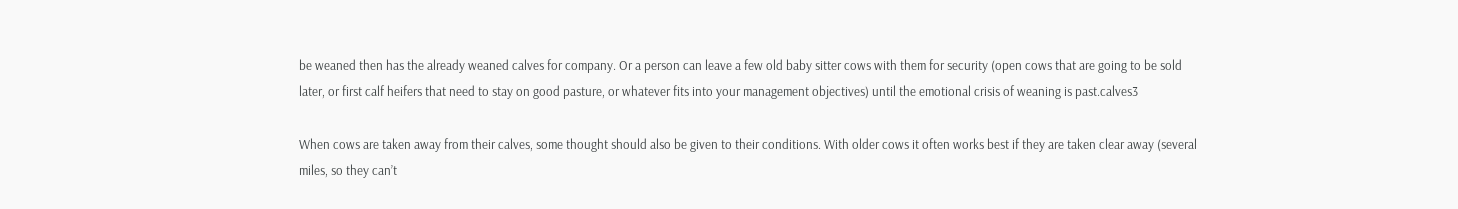be weaned then has the already weaned calves for company. Or a person can leave a few old baby sitter cows with them for security (open cows that are going to be sold later, or first calf heifers that need to stay on good pasture, or whatever fits into your management objectives) until the emotional crisis of weaning is past.calves3

When cows are taken away from their calves, some thought should also be given to their conditions. With older cows it often works best if they are taken clear away (several miles, so they can’t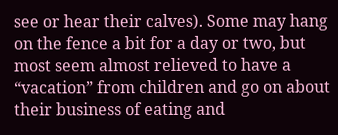see or hear their calves). Some may hang on the fence a bit for a day or two, but most seem almost relieved to have a “vacation” from children and go on about their business of eating and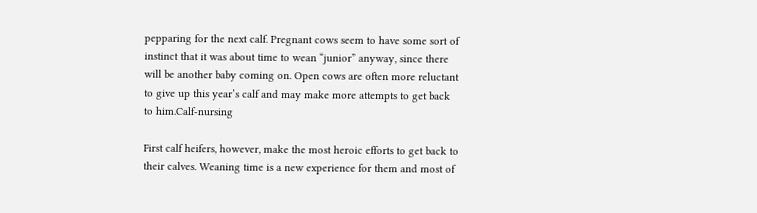pepparing for the next calf. Pregnant cows seem to have some sort of instinct that it was about time to wean “junior” anyway, since there will be another baby coming on. Open cows are often more reluctant to give up this year’s calf and may make more attempts to get back to him.Calf-nursing

First calf heifers, however, make the most heroic efforts to get back to their calves. Weaning time is a new experience for them and most of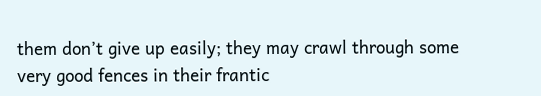them don’t give up easily; they may crawl through some very good fences in their frantic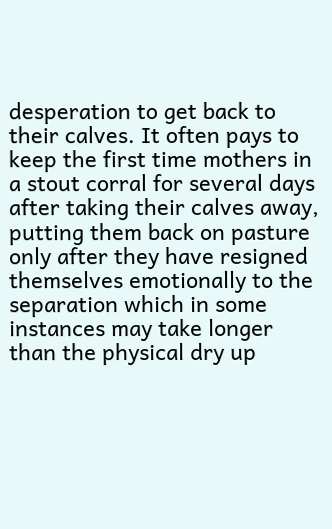desperation to get back to their calves. It often pays to keep the first time mothers in a stout corral for several days after taking their calves away, putting them back on pasture only after they have resigned themselves emotionally to the separation which in some instances may take longer than the physical dry up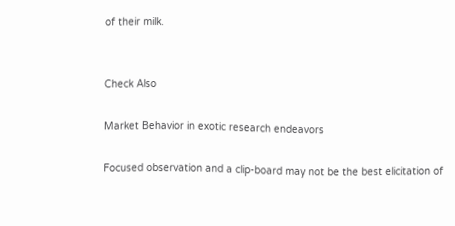of their milk.


Check Also

Market Behavior in exotic research endeavors

Focused observation and a clip-board may not be the best elicitation of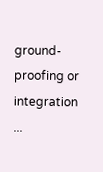ground-proofing or integration ...